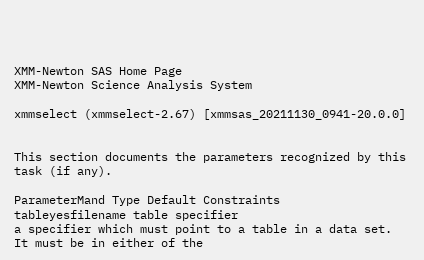XMM-Newton SAS Home Page
XMM-Newton Science Analysis System

xmmselect (xmmselect-2.67) [xmmsas_20211130_0941-20.0.0]


This section documents the parameters recognized by this task (if any).

ParameterMand Type Default Constraints
tableyesfilename table specifier
a specifier which must point to a table in a data set. It must be in either of the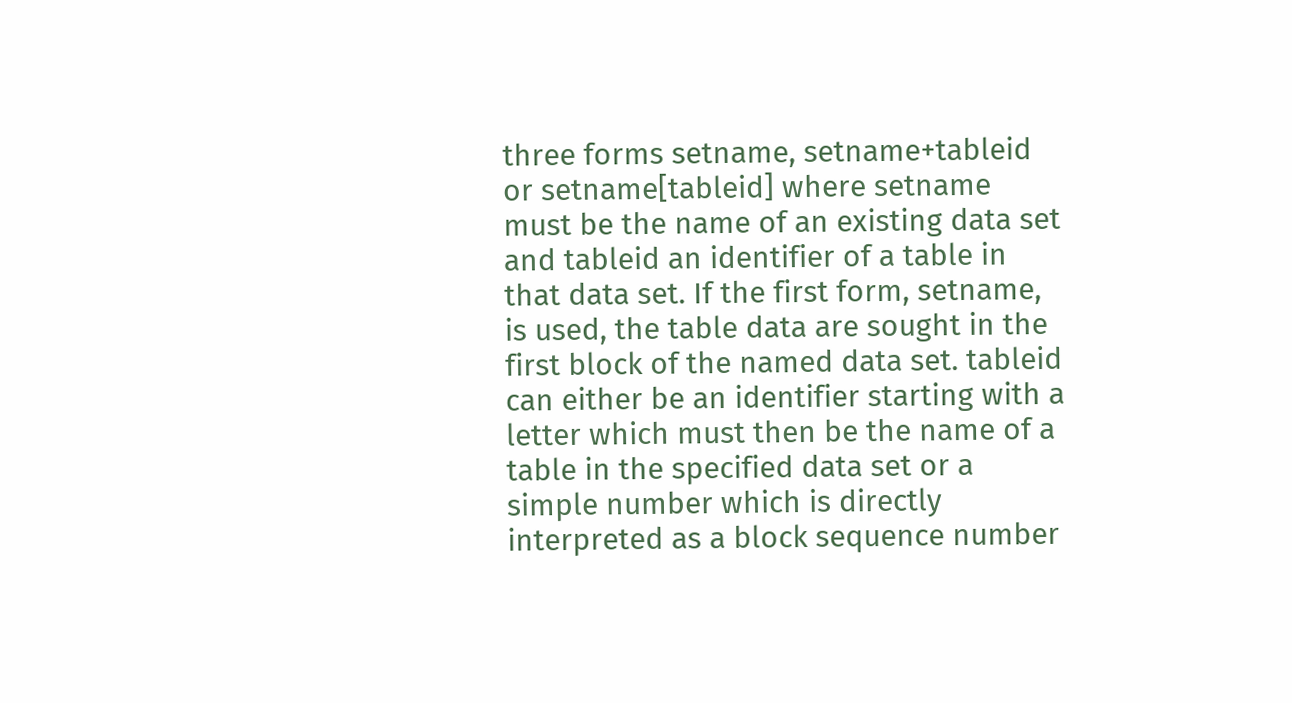three forms setname, setname+tableid or setname[tableid] where setname must be the name of an existing data set and tableid an identifier of a table in that data set. If the first form, setname, is used, the table data are sought in the first block of the named data set. tableid can either be an identifier starting with a letter which must then be the name of a table in the specified data set or a simple number which is directly interpreted as a block sequence number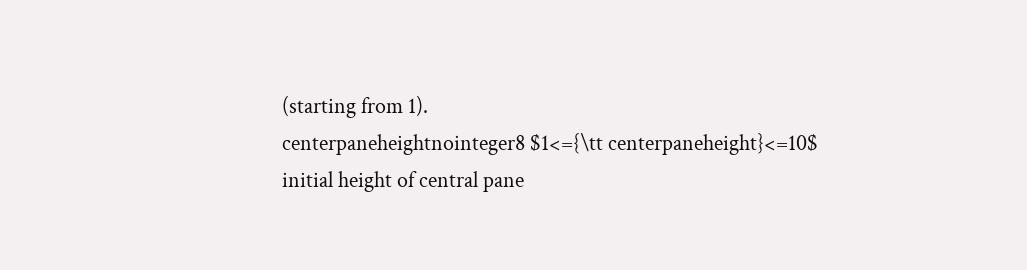(starting from 1).
centerpaneheightnointeger8 $1<={\tt centerpaneheight}<=10$
initial height of central pane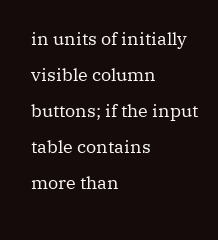in units of initially visible column buttons; if the input table contains more than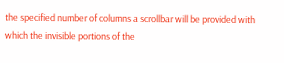the specified number of columns a scrollbar will be provided with which the invisible portions of the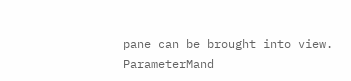pane can be brought into view.
ParameterMand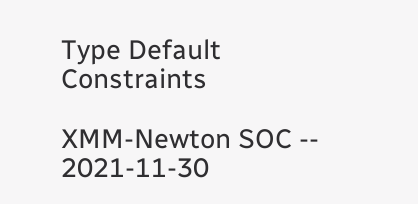Type Default Constraints

XMM-Newton SOC -- 2021-11-30